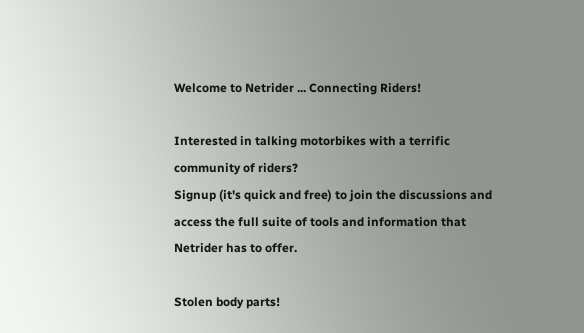Welcome to Netrider ... Connecting Riders!

Interested in talking motorbikes with a terrific community of riders?
Signup (it's quick and free) to join the discussions and access the full suite of tools and information that Netrider has to offer.

Stolen body parts!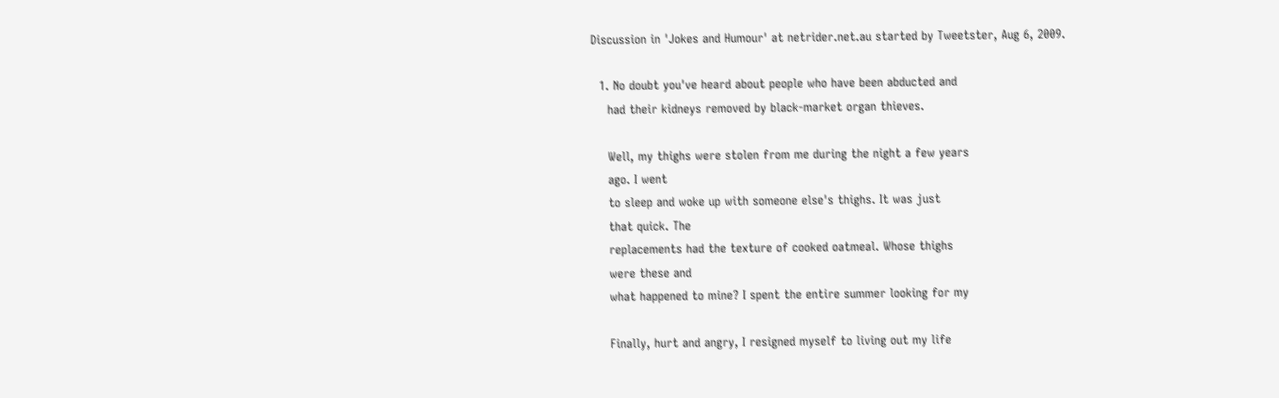Discussion in 'Jokes and Humour' at netrider.net.au started by Tweetster, Aug 6, 2009.

  1. No doubt you've heard about people who have been abducted and
    had their kidneys removed by black-market organ thieves.

    Well, my thighs were stolen from me during the night a few years
    ago. I went
    to sleep and woke up with someone else's thighs. It was just
    that quick. The
    replacements had the texture of cooked oatmeal. Whose thighs
    were these and
    what happened to mine? I spent the entire summer looking for my

    Finally, hurt and angry, I resigned myself to living out my life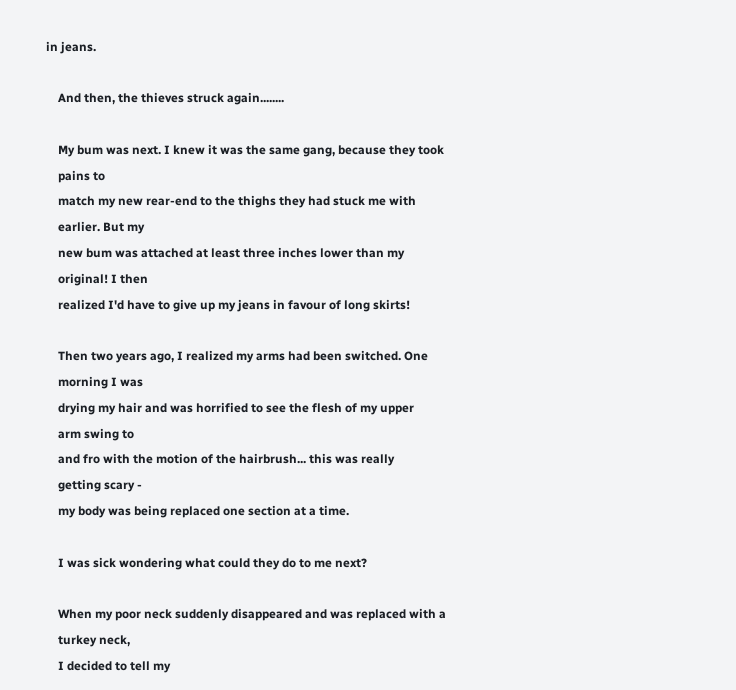in jeans.

    And then, the thieves struck again........

    My bum was next. I knew it was the same gang, because they took
    pains to
    match my new rear-end to the thighs they had stuck me with
    earlier. But my
    new bum was attached at least three inches lower than my
    original! I then
    realized I'd have to give up my jeans in favour of long skirts!

    Then two years ago, I realized my arms had been switched. One
    morning I was
    drying my hair and was horrified to see the flesh of my upper
    arm swing to
    and fro with the motion of the hairbrush... this was really
    getting scary -
    my body was being replaced one section at a time.

    I was sick wondering what could they do to me next?

    When my poor neck suddenly disappeared and was replaced with a
    turkey neck,
    I decided to tell my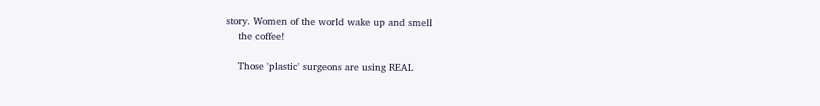story. Women of the world wake up and smell
    the coffee!

    Those 'plastic' surgeons are using REAL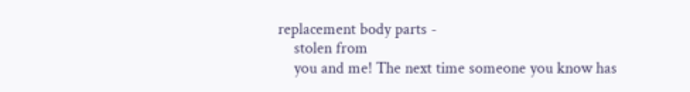replacement body parts -
    stolen from
    you and me! The next time someone you know has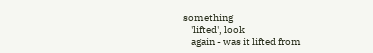something
    'lifted', look
    again - was it lifted from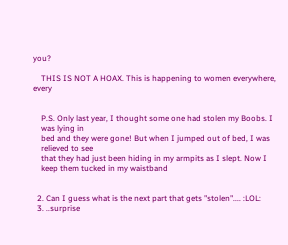you?

    THIS IS NOT A HOAX. This is happening to women everywhere, every


    P.S. Only last year, I thought some one had stolen my Boobs. I
    was lying in
    bed and they were gone! But when I jumped out of bed, I was
    relieved to see
    that they had just been hiding in my armpits as I slept. Now I
    keep them tucked in my waistband


  2. Can I guess what is the next part that gets "stolen".... :LOL:
  3. ..surprise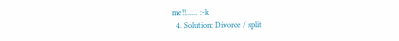me!!...... :-k
  4. Solution: Divorce / split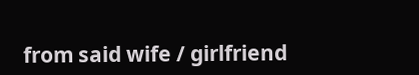from said wife / girlfriend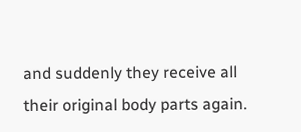and suddenly they receive all their original body parts again.